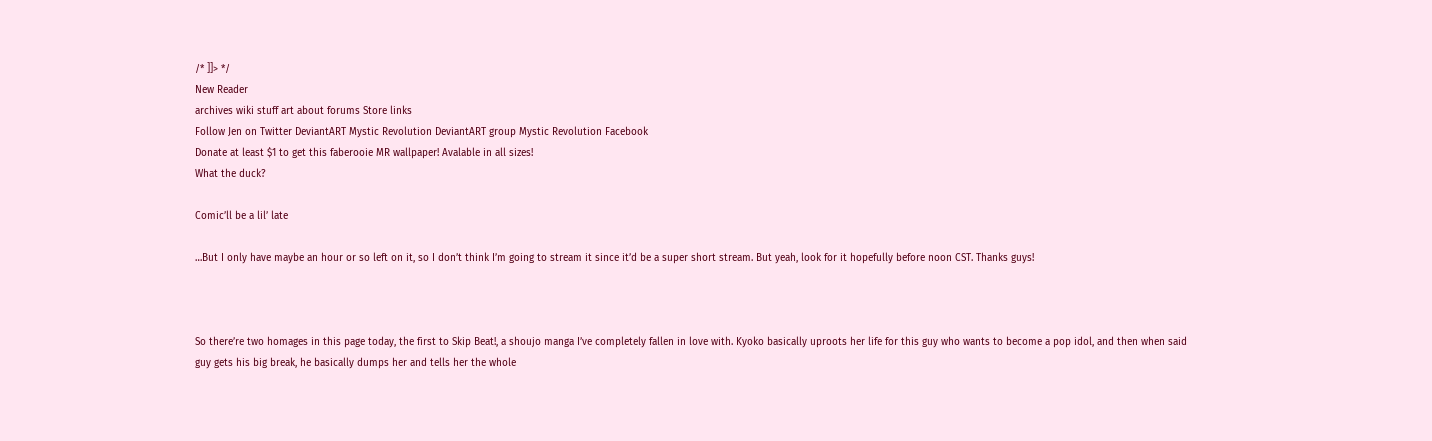/* ]]> */
New Reader
archives wiki stuff art about forums Store links
Follow Jen on Twitter DeviantART Mystic Revolution DeviantART group Mystic Revolution Facebook
Donate at least $1 to get this faberooie MR wallpaper! Avalable in all sizes!
What the duck?

Comic’ll be a lil’ late

…But I only have maybe an hour or so left on it, so I don’t think I’m going to stream it since it’d be a super short stream. But yeah, look for it hopefully before noon CST. Thanks guys!



So there’re two homages in this page today, the first to Skip Beat!, a shoujo manga I’ve completely fallen in love with. Kyoko basically uproots her life for this guy who wants to become a pop idol, and then when said guy gets his big break, he basically dumps her and tells her the whole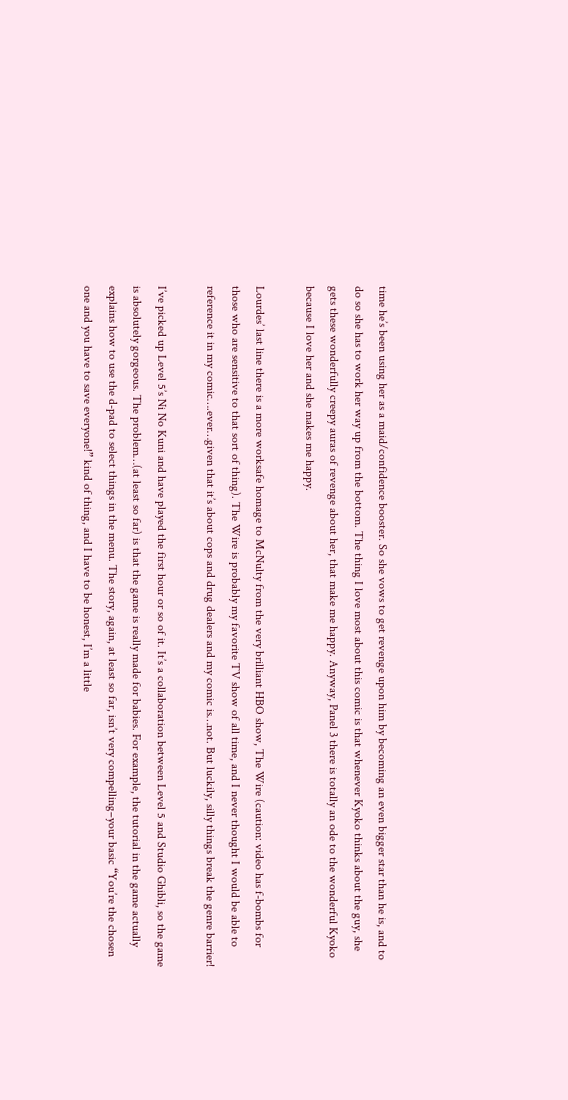time he’s been using her as a maid/confidence booster. So she vows to get revenge upon him by becoming an even bigger star than he is, and to do so she has to work her way up from the bottom. The thing I love most about this comic is that whenever Kyoko thinks about the guy, she gets these wonderfully creepy auras of revenge about her, that make me happy. Anyway, Panel 3 there is totally an ode to the wonderful Kyoko because I love her and she makes me happy.

Lourdes’ last line there is a more worksafe homage to McNulty from the very brilliant HBO show, The Wire (caution: video has f-bombs for those who are sensitive to that sort of thing). The Wire is probably my favorite TV show of all time, and I never thought I would be able to reference it in my comic….ever…given that it’s about cops and drug dealers and my comic is…not. But luckily, silly things break the genre barrier!

I’ve picked up Level 5’s Ni No Kuni and have played the first hour or so of it. It’s a collaboration between Level 5 and Studio Ghibli, so the game is absolutely gorgeous. The problem…(at least so far) is that the game is really made for babies. For example, the tutorial in the game actually explains how to use the d-pad to select things in the menu. The story, again, at least so far, isn’t very compelling–your basic “You’re the chosen one and you have to save everyone!” kind of thing, and I have to be honest, I’m a little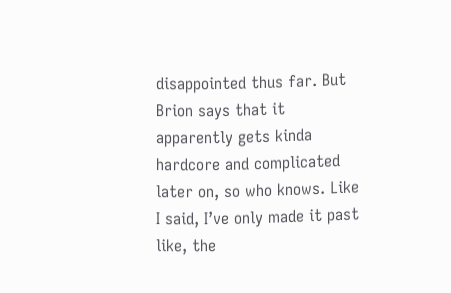disappointed thus far. But Brion says that it apparently gets kinda hardcore and complicated later on, so who knows. Like I said, I’ve only made it past like, the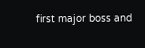first major boss and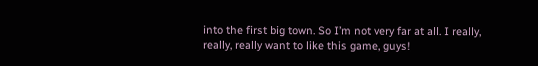into the first big town. So I’m not very far at all. I really, really, really want to like this game, guys!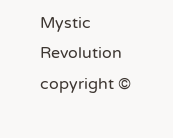Mystic Revolution copyright ©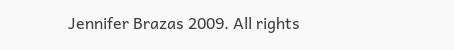Jennifer Brazas 2009. All rights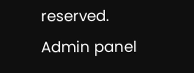reserved.
Admin panel